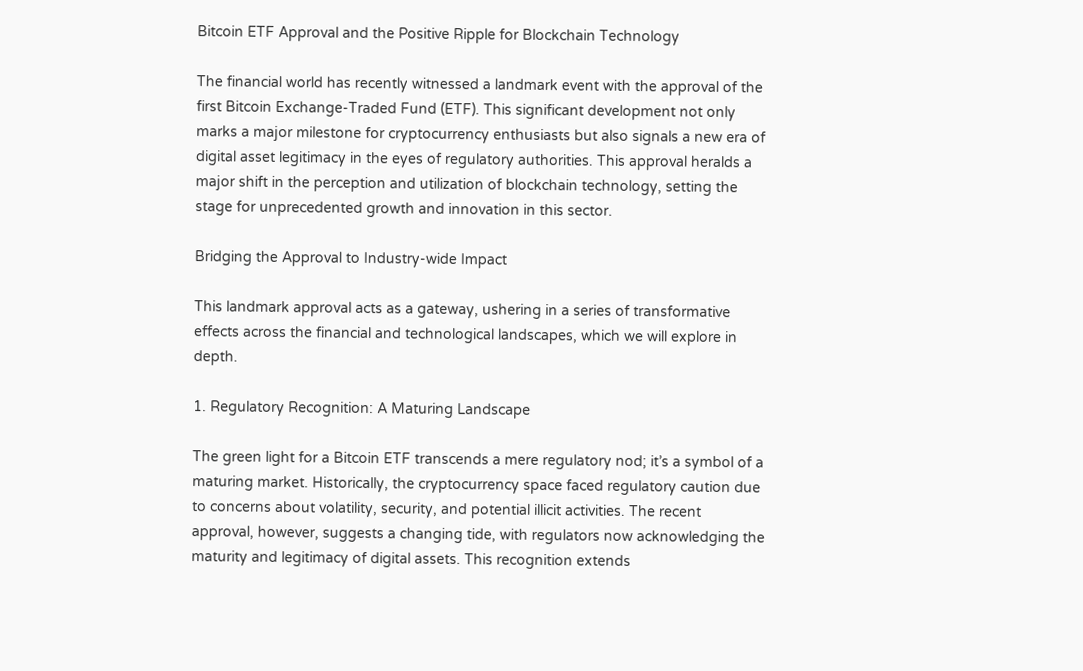Bitcoin ETF Approval and the Positive Ripple for Blockchain Technology

The financial world has recently witnessed a landmark event with the approval of the first Bitcoin Exchange-Traded Fund (ETF). This significant development not only marks a major milestone for cryptocurrency enthusiasts but also signals a new era of digital asset legitimacy in the eyes of regulatory authorities. This approval heralds a major shift in the perception and utilization of blockchain technology, setting the stage for unprecedented growth and innovation in this sector.

Bridging the Approval to Industry-wide Impact

This landmark approval acts as a gateway, ushering in a series of transformative effects across the financial and technological landscapes, which we will explore in depth.

1. Regulatory Recognition: A Maturing Landscape

The green light for a Bitcoin ETF transcends a mere regulatory nod; it’s a symbol of a maturing market. Historically, the cryptocurrency space faced regulatory caution due to concerns about volatility, security, and potential illicit activities. The recent approval, however, suggests a changing tide, with regulators now acknowledging the maturity and legitimacy of digital assets. This recognition extends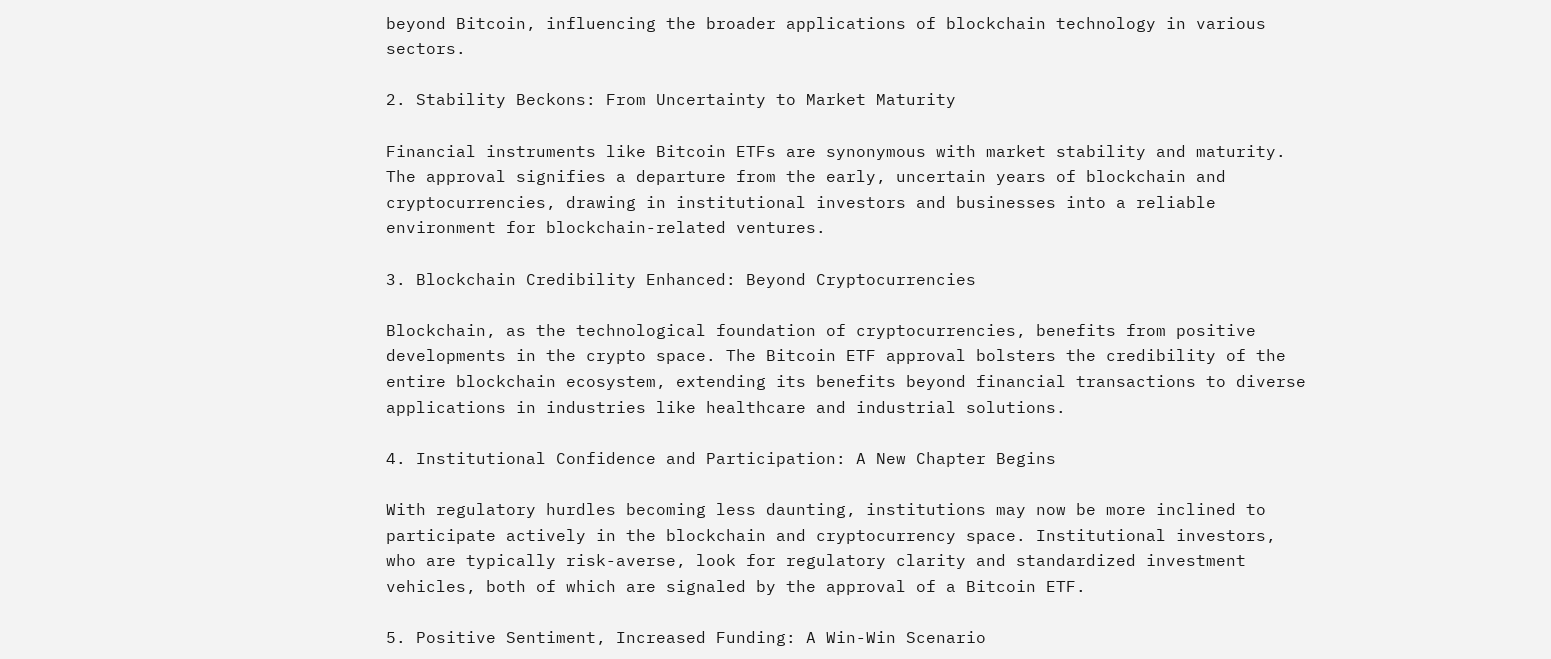beyond Bitcoin, influencing the broader applications of blockchain technology in various sectors.

2. Stability Beckons: From Uncertainty to Market Maturity

Financial instruments like Bitcoin ETFs are synonymous with market stability and maturity. The approval signifies a departure from the early, uncertain years of blockchain and cryptocurrencies, drawing in institutional investors and businesses into a reliable environment for blockchain-related ventures.

3. Blockchain Credibility Enhanced: Beyond Cryptocurrencies

Blockchain, as the technological foundation of cryptocurrencies, benefits from positive developments in the crypto space. The Bitcoin ETF approval bolsters the credibility of the entire blockchain ecosystem, extending its benefits beyond financial transactions to diverse applications in industries like healthcare and industrial solutions.

4. Institutional Confidence and Participation: A New Chapter Begins

With regulatory hurdles becoming less daunting, institutions may now be more inclined to participate actively in the blockchain and cryptocurrency space. Institutional investors, who are typically risk-averse, look for regulatory clarity and standardized investment vehicles, both of which are signaled by the approval of a Bitcoin ETF.

5. Positive Sentiment, Increased Funding: A Win-Win Scenario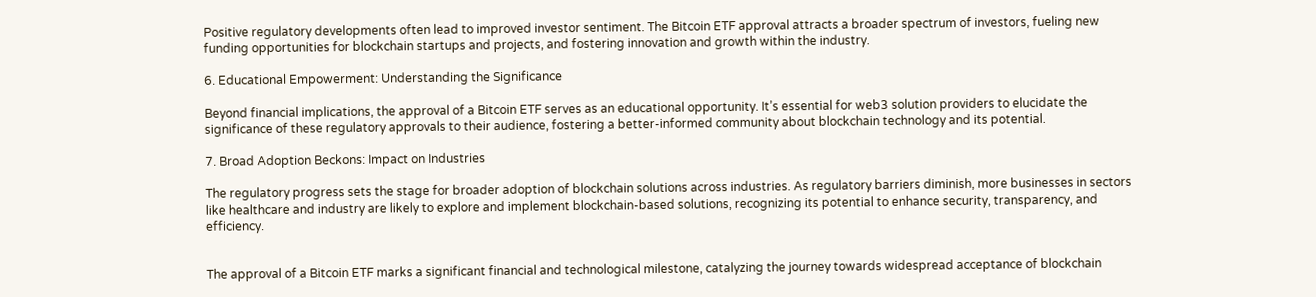Positive regulatory developments often lead to improved investor sentiment. The Bitcoin ETF approval attracts a broader spectrum of investors, fueling new funding opportunities for blockchain startups and projects, and fostering innovation and growth within the industry.

6. Educational Empowerment: Understanding the Significance

Beyond financial implications, the approval of a Bitcoin ETF serves as an educational opportunity. It’s essential for web3 solution providers to elucidate the significance of these regulatory approvals to their audience, fostering a better-informed community about blockchain technology and its potential.

7. Broad Adoption Beckons: Impact on Industries

The regulatory progress sets the stage for broader adoption of blockchain solutions across industries. As regulatory barriers diminish, more businesses in sectors like healthcare and industry are likely to explore and implement blockchain-based solutions, recognizing its potential to enhance security, transparency, and efficiency.


The approval of a Bitcoin ETF marks a significant financial and technological milestone, catalyzing the journey towards widespread acceptance of blockchain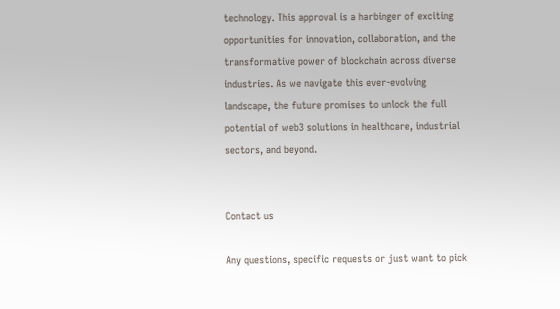technology. This approval is a harbinger of exciting opportunities for innovation, collaboration, and the transformative power of blockchain across diverse industries. As we navigate this ever-evolving landscape, the future promises to unlock the full potential of web3 solutions in healthcare, industrial sectors, and beyond.


Contact us

Any questions, specific requests or just want to pick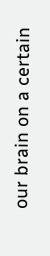our brain on a certain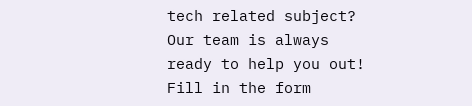tech related subject? Our team is always ready to help you out! Fill in the form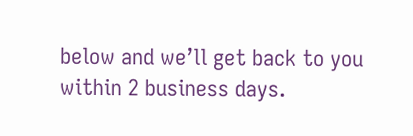below and we’ll get back to you within 2 business days.